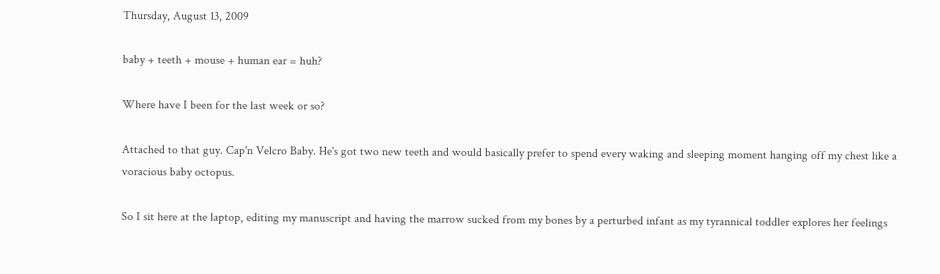Thursday, August 13, 2009

baby + teeth + mouse + human ear = huh?

Where have I been for the last week or so?

Attached to that guy. Cap'n Velcro Baby. He's got two new teeth and would basically prefer to spend every waking and sleeping moment hanging off my chest like a voracious baby octopus.

So I sit here at the laptop, editing my manuscript and having the marrow sucked from my bones by a perturbed infant as my tyrannical toddler explores her feelings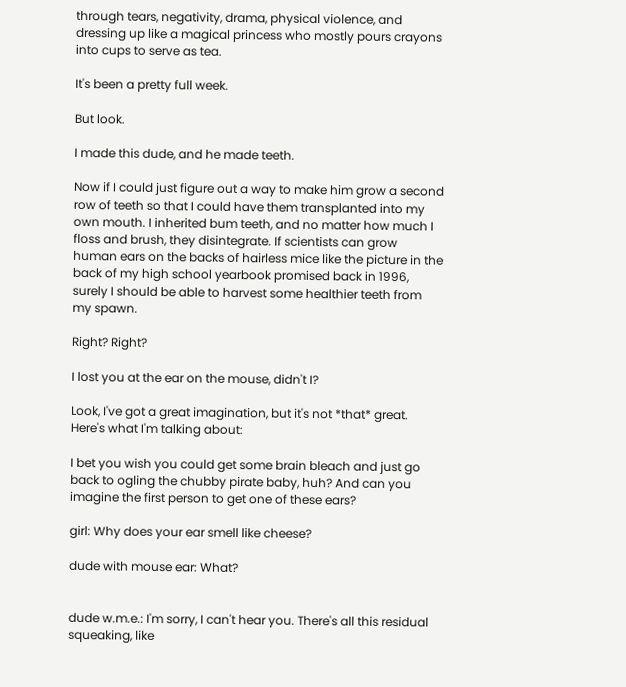through tears, negativity, drama, physical violence, and dressing up like a magical princess who mostly pours crayons into cups to serve as tea.

It's been a pretty full week.

But look.

I made this dude, and he made teeth.

Now if I could just figure out a way to make him grow a second row of teeth so that I could have them transplanted into my own mouth. I inherited bum teeth, and no matter how much I floss and brush, they disintegrate. If scientists can grow human ears on the backs of hairless mice like the picture in the back of my high school yearbook promised back in 1996, surely I should be able to harvest some healthier teeth from my spawn.

Right? Right?

I lost you at the ear on the mouse, didn't I?

Look, I've got a great imagination, but it's not *that* great. Here's what I'm talking about:

I bet you wish you could get some brain bleach and just go back to ogling the chubby pirate baby, huh? And can you imagine the first person to get one of these ears?

girl: Why does your ear smell like cheese?

dude with mouse ear: What?


dude w.m.e.: I'm sorry, I can't hear you. There's all this residual squeaking, like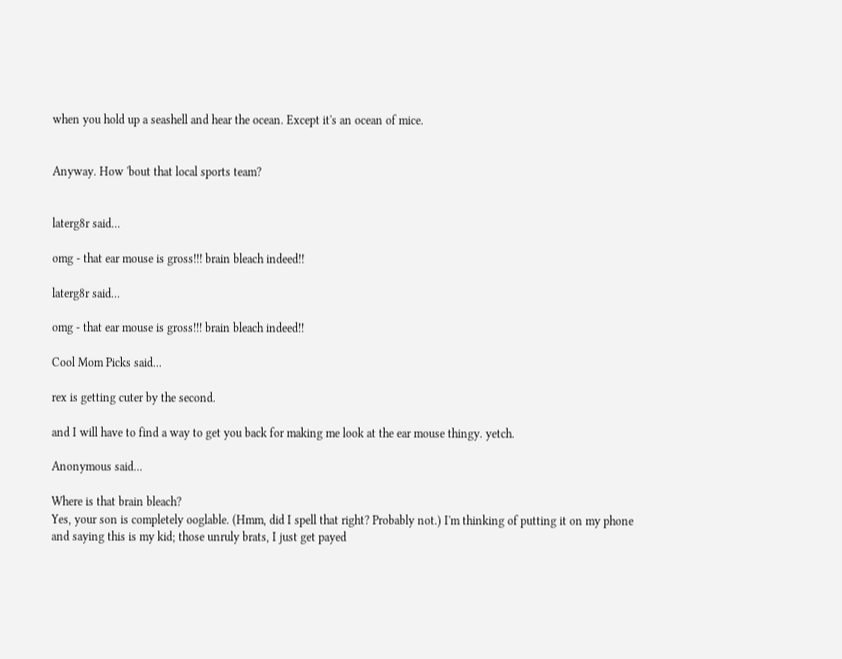when you hold up a seashell and hear the ocean. Except it's an ocean of mice.


Anyway. How 'bout that local sports team?


laterg8r said...

omg - that ear mouse is gross!!! brain bleach indeed!!

laterg8r said...

omg - that ear mouse is gross!!! brain bleach indeed!!

Cool Mom Picks said...

rex is getting cuter by the second.

and I will have to find a way to get you back for making me look at the ear mouse thingy. yetch.

Anonymous said...

Where is that brain bleach?
Yes, your son is completely ooglable. (Hmm, did I spell that right? Probably not.) I'm thinking of putting it on my phone and saying this is my kid; those unruly brats, I just get payed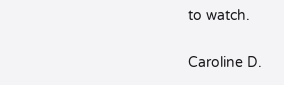to watch.

Caroline D.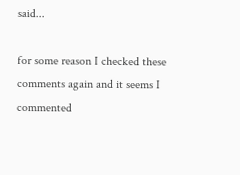said...

for some reason I checked these comments again and it seems I commented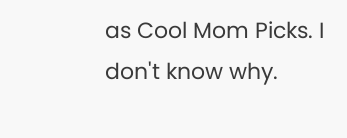as Cool Mom Picks. I don't know why.